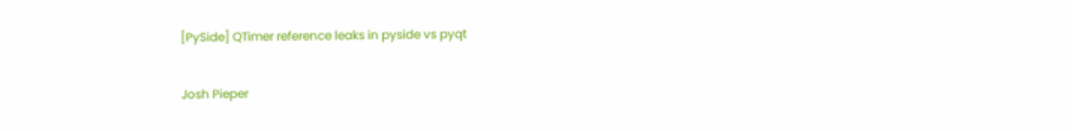[PySide] QTimer reference leaks in pyside vs pyqt

Josh Pieper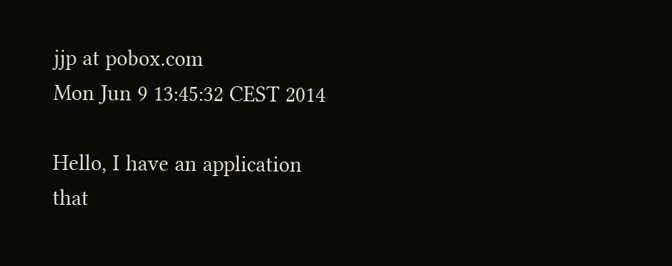jjp at pobox.com
Mon Jun 9 13:45:32 CEST 2014

Hello, I have an application that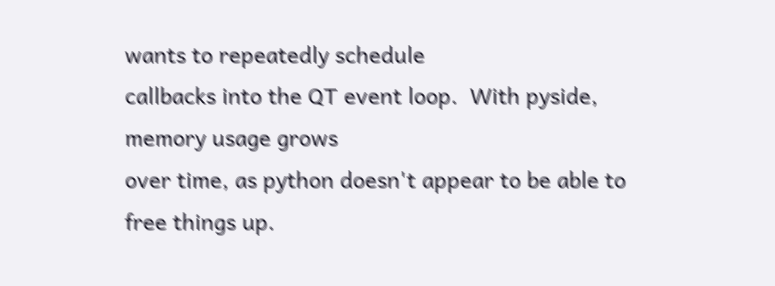wants to repeatedly schedule
callbacks into the QT event loop.  With pyside, memory usage grows
over time, as python doesn't appear to be able to free things up.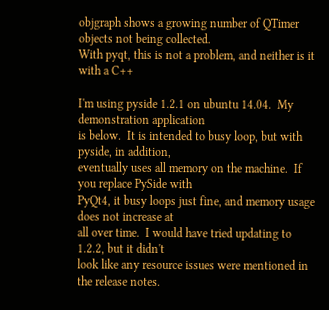objgraph shows a growing number of QTimer objects not being collected.
With pyqt, this is not a problem, and neither is it with a C++

I'm using pyside 1.2.1 on ubuntu 14.04.  My demonstration application
is below.  It is intended to busy loop, but with pyside, in addition,
eventually uses all memory on the machine.  If you replace PySide with
PyQt4, it busy loops just fine, and memory usage does not increase at
all over time.  I would have tried updating to 1.2.2, but it didn't
look like any resource issues were mentioned in the release notes.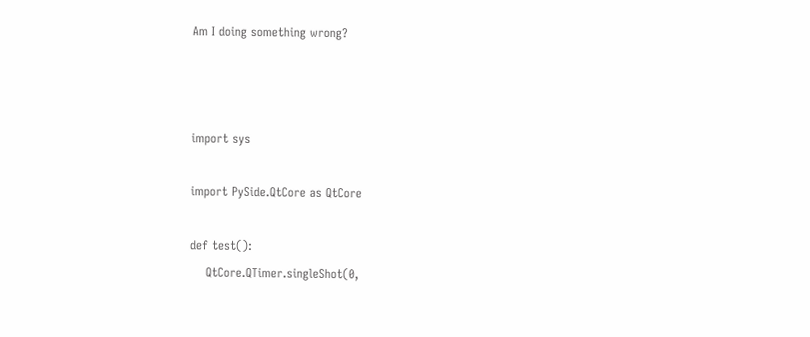Am I doing something wrong?



import sys

import PySide.QtCore as QtCore

def test():
    QtCore.QTimer.singleShot(0,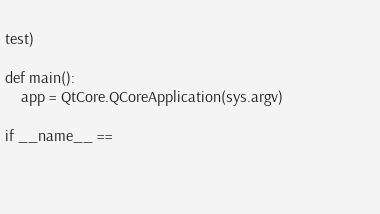test)

def main():
    app = QtCore.QCoreApplication(sys.argv)

if __name__ ==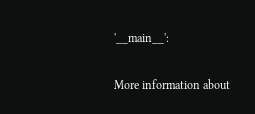'__main__':

More information about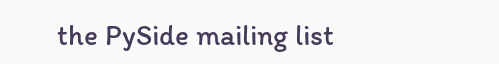the PySide mailing list